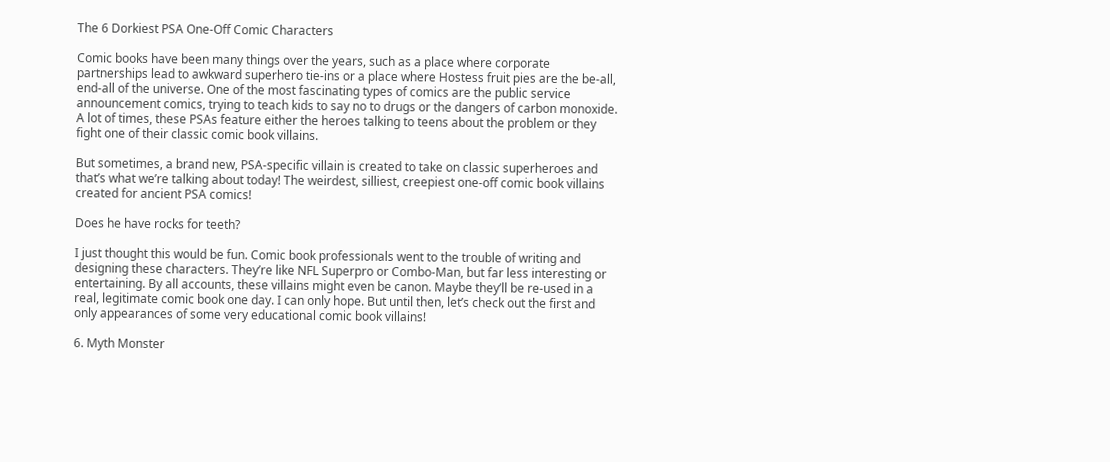The 6 Dorkiest PSA One-Off Comic Characters

Comic books have been many things over the years, such as a place where corporate partnerships lead to awkward superhero tie-ins or a place where Hostess fruit pies are the be-all, end-all of the universe. One of the most fascinating types of comics are the public service announcement comics, trying to teach kids to say no to drugs or the dangers of carbon monoxide. A lot of times, these PSAs feature either the heroes talking to teens about the problem or they fight one of their classic comic book villains.

But sometimes, a brand new, PSA-specific villain is created to take on classic superheroes and that’s what we’re talking about today! The weirdest, silliest, creepiest one-off comic book villains created for ancient PSA comics!

Does he have rocks for teeth?

I just thought this would be fun. Comic book professionals went to the trouble of writing and designing these characters. They’re like NFL Superpro or Combo-Man, but far less interesting or entertaining. By all accounts, these villains might even be canon. Maybe they’ll be re-used in a real, legitimate comic book one day. I can only hope. But until then, let’s check out the first and only appearances of some very educational comic book villains!

6. Myth Monster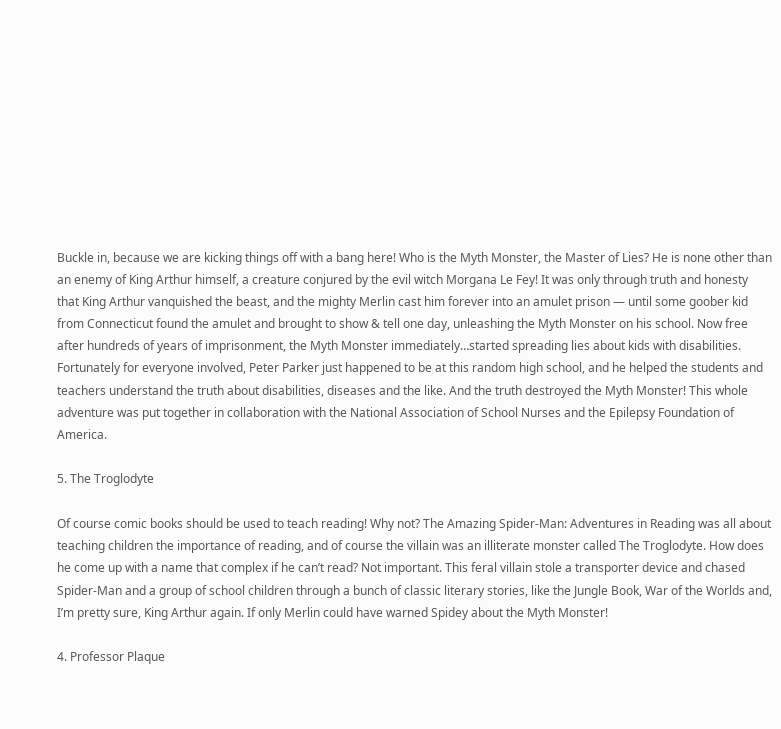Buckle in, because we are kicking things off with a bang here! Who is the Myth Monster, the Master of Lies? He is none other than an enemy of King Arthur himself, a creature conjured by the evil witch Morgana Le Fey! It was only through truth and honesty that King Arthur vanquished the beast, and the mighty Merlin cast him forever into an amulet prison — until some goober kid from Connecticut found the amulet and brought to show & tell one day, unleashing the Myth Monster on his school. Now free after hundreds of years of imprisonment, the Myth Monster immediately…started spreading lies about kids with disabilities. Fortunately for everyone involved, Peter Parker just happened to be at this random high school, and he helped the students and teachers understand the truth about disabilities, diseases and the like. And the truth destroyed the Myth Monster! This whole adventure was put together in collaboration with the National Association of School Nurses and the Epilepsy Foundation of America.

5. The Troglodyte

Of course comic books should be used to teach reading! Why not? The Amazing Spider-Man: Adventures in Reading was all about teaching children the importance of reading, and of course the villain was an illiterate monster called The Troglodyte. How does he come up with a name that complex if he can’t read? Not important. This feral villain stole a transporter device and chased Spider-Man and a group of school children through a bunch of classic literary stories, like the Jungle Book, War of the Worlds and, I’m pretty sure, King Arthur again. If only Merlin could have warned Spidey about the Myth Monster!

4. Professor Plaque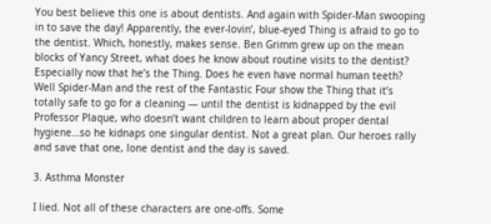You best believe this one is about dentists. And again with Spider-Man swooping in to save the day! Apparently, the ever-lovin’, blue-eyed Thing is afraid to go to the dentist. Which, honestly, makes sense. Ben Grimm grew up on the mean blocks of Yancy Street, what does he know about routine visits to the dentist? Especially now that he’s the Thing. Does he even have normal human teeth? Well Spider-Man and the rest of the Fantastic Four show the Thing that it’s totally safe to go for a cleaning — until the dentist is kidnapped by the evil Professor Plaque, who doesn’t want children to learn about proper dental hygiene…so he kidnaps one singular dentist. Not a great plan. Our heroes rally and save that one, lone dentist and the day is saved.

3. Asthma Monster

I lied. Not all of these characters are one-offs. Some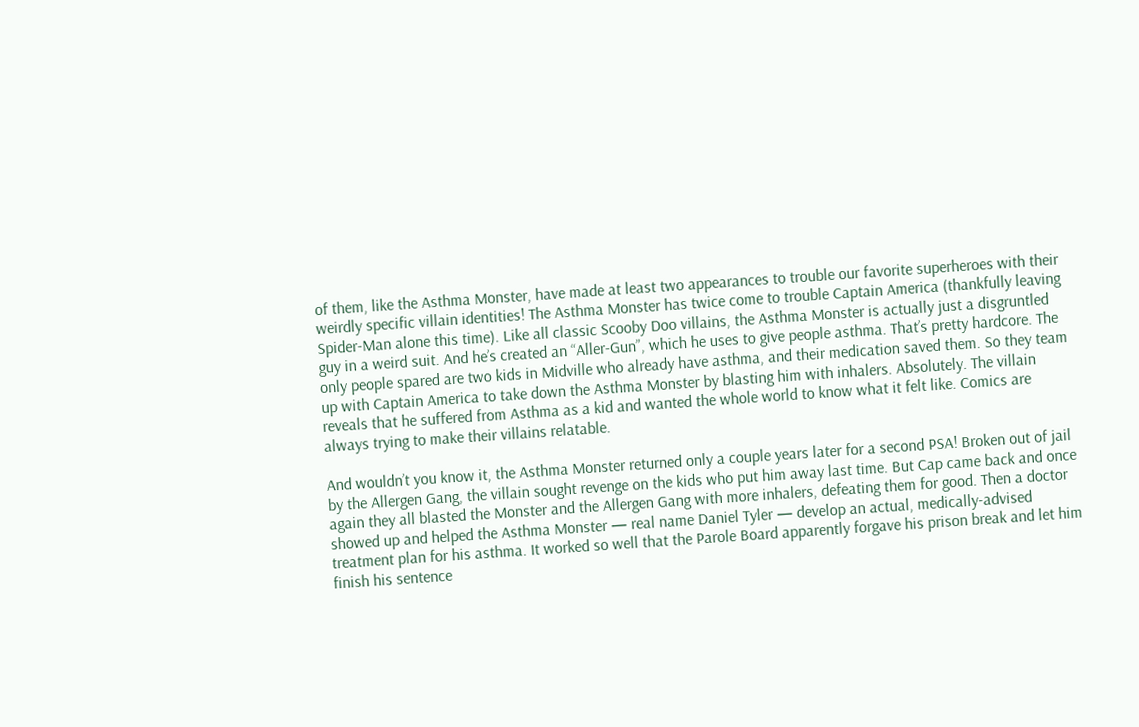of them, like the Asthma Monster, have made at least two appearances to trouble our favorite superheroes with their weirdly specific villain identities! The Asthma Monster has twice come to trouble Captain America (thankfully leaving Spider-Man alone this time). Like all classic Scooby Doo villains, the Asthma Monster is actually just a disgruntled guy in a weird suit. And he’s created an “Aller-Gun”, which he uses to give people asthma. That’s pretty hardcore. The only people spared are two kids in Midville who already have asthma, and their medication saved them. So they team up with Captain America to take down the Asthma Monster by blasting him with inhalers. Absolutely. The villain reveals that he suffered from Asthma as a kid and wanted the whole world to know what it felt like. Comics are always trying to make their villains relatable.

And wouldn’t you know it, the Asthma Monster returned only a couple years later for a second PSA! Broken out of jail by the Allergen Gang, the villain sought revenge on the kids who put him away last time. But Cap came back and once again they all blasted the Monster and the Allergen Gang with more inhalers, defeating them for good. Then a doctor showed up and helped the Asthma Monster — real name Daniel Tyler — develop an actual, medically-advised treatment plan for his asthma. It worked so well that the Parole Board apparently forgave his prison break and let him finish his sentence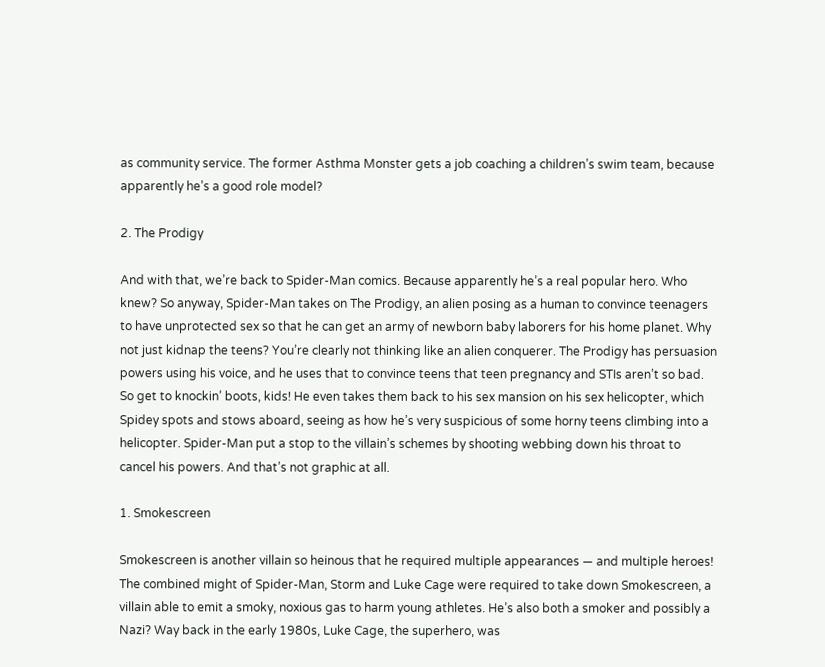as community service. The former Asthma Monster gets a job coaching a children’s swim team, because apparently he’s a good role model?

2. The Prodigy

And with that, we’re back to Spider-Man comics. Because apparently he’s a real popular hero. Who knew? So anyway, Spider-Man takes on The Prodigy, an alien posing as a human to convince teenagers to have unprotected sex so that he can get an army of newborn baby laborers for his home planet. Why not just kidnap the teens? You’re clearly not thinking like an alien conquerer. The Prodigy has persuasion powers using his voice, and he uses that to convince teens that teen pregnancy and STIs aren’t so bad. So get to knockin’ boots, kids! He even takes them back to his sex mansion on his sex helicopter, which Spidey spots and stows aboard, seeing as how he’s very suspicious of some horny teens climbing into a helicopter. Spider-Man put a stop to the villain’s schemes by shooting webbing down his throat to cancel his powers. And that’s not graphic at all.

1. Smokescreen

Smokescreen is another villain so heinous that he required multiple appearances — and multiple heroes! The combined might of Spider-Man, Storm and Luke Cage were required to take down Smokescreen, a villain able to emit a smoky, noxious gas to harm young athletes. He’s also both a smoker and possibly a Nazi? Way back in the early 1980s, Luke Cage, the superhero, was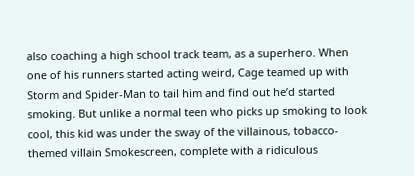also coaching a high school track team, as a superhero. When one of his runners started acting weird, Cage teamed up with Storm and Spider-Man to tail him and find out he’d started smoking. But unlike a normal teen who picks up smoking to look cool, this kid was under the sway of the villainous, tobacco-themed villain Smokescreen, complete with a ridiculous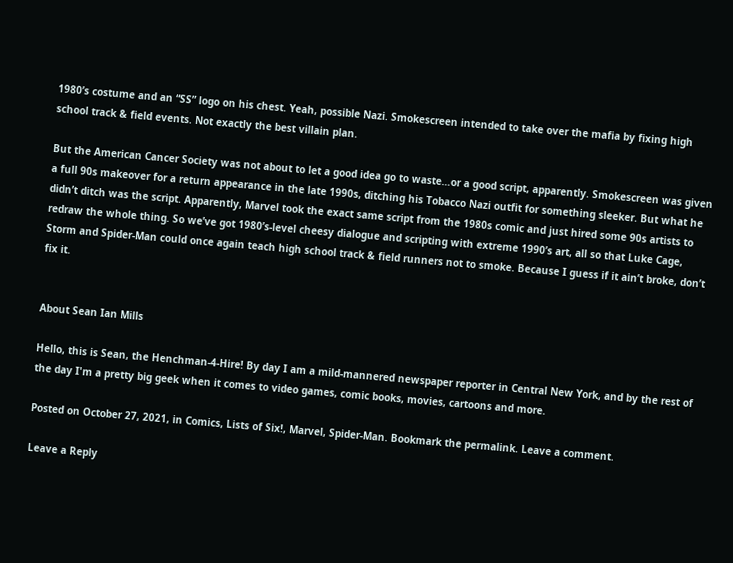1980’s costume and an “SS” logo on his chest. Yeah, possible Nazi. Smokescreen intended to take over the mafia by fixing high school track & field events. Not exactly the best villain plan.

But the American Cancer Society was not about to let a good idea go to waste…or a good script, apparently. Smokescreen was given a full 90s makeover for a return appearance in the late 1990s, ditching his Tobacco Nazi outfit for something sleeker. But what he didn’t ditch was the script. Apparently, Marvel took the exact same script from the 1980s comic and just hired some 90s artists to redraw the whole thing. So we’ve got 1980’s-level cheesy dialogue and scripting with extreme 1990’s art, all so that Luke Cage, Storm and Spider-Man could once again teach high school track & field runners not to smoke. Because I guess if it ain’t broke, don’t fix it.


About Sean Ian Mills

Hello, this is Sean, the Henchman-4-Hire! By day I am a mild-mannered newspaper reporter in Central New York, and by the rest of the day I'm a pretty big geek when it comes to video games, comic books, movies, cartoons and more.

Posted on October 27, 2021, in Comics, Lists of Six!, Marvel, Spider-Man. Bookmark the permalink. Leave a comment.

Leave a Reply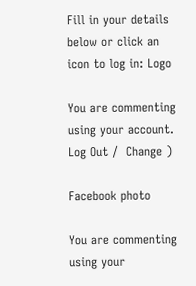Fill in your details below or click an icon to log in: Logo

You are commenting using your account. Log Out /  Change )

Facebook photo

You are commenting using your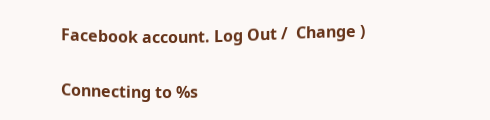Facebook account. Log Out /  Change )

Connecting to %s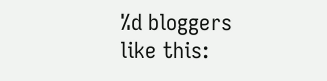%d bloggers like this: